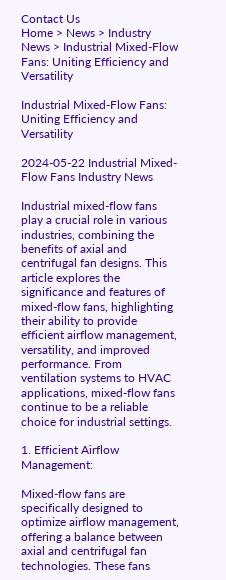Contact Us
Home > News > Industry News > Industrial Mixed-Flow Fans: Uniting Efficiency and Versatility

Industrial Mixed-Flow Fans: Uniting Efficiency and Versatility

2024-05-22 Industrial Mixed-Flow Fans Industry News

Industrial mixed-flow fans play a crucial role in various industries, combining the benefits of axial and centrifugal fan designs. This article explores the significance and features of mixed-flow fans, highlighting their ability to provide efficient airflow management, versatility, and improved performance. From ventilation systems to HVAC applications, mixed-flow fans continue to be a reliable choice for industrial settings.

1. Efficient Airflow Management:

Mixed-flow fans are specifically designed to optimize airflow management, offering a balance between axial and centrifugal fan technologies. These fans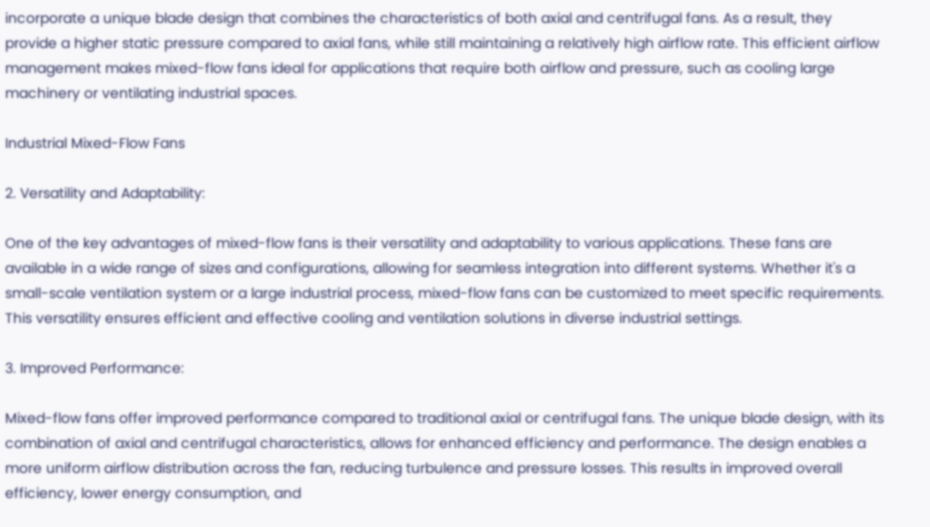incorporate a unique blade design that combines the characteristics of both axial and centrifugal fans. As a result, they provide a higher static pressure compared to axial fans, while still maintaining a relatively high airflow rate. This efficient airflow management makes mixed-flow fans ideal for applications that require both airflow and pressure, such as cooling large machinery or ventilating industrial spaces.

Industrial Mixed-Flow Fans

2. Versatility and Adaptability:

One of the key advantages of mixed-flow fans is their versatility and adaptability to various applications. These fans are available in a wide range of sizes and configurations, allowing for seamless integration into different systems. Whether it's a small-scale ventilation system or a large industrial process, mixed-flow fans can be customized to meet specific requirements. This versatility ensures efficient and effective cooling and ventilation solutions in diverse industrial settings.

3. Improved Performance:

Mixed-flow fans offer improved performance compared to traditional axial or centrifugal fans. The unique blade design, with its combination of axial and centrifugal characteristics, allows for enhanced efficiency and performance. The design enables a more uniform airflow distribution across the fan, reducing turbulence and pressure losses. This results in improved overall efficiency, lower energy consumption, and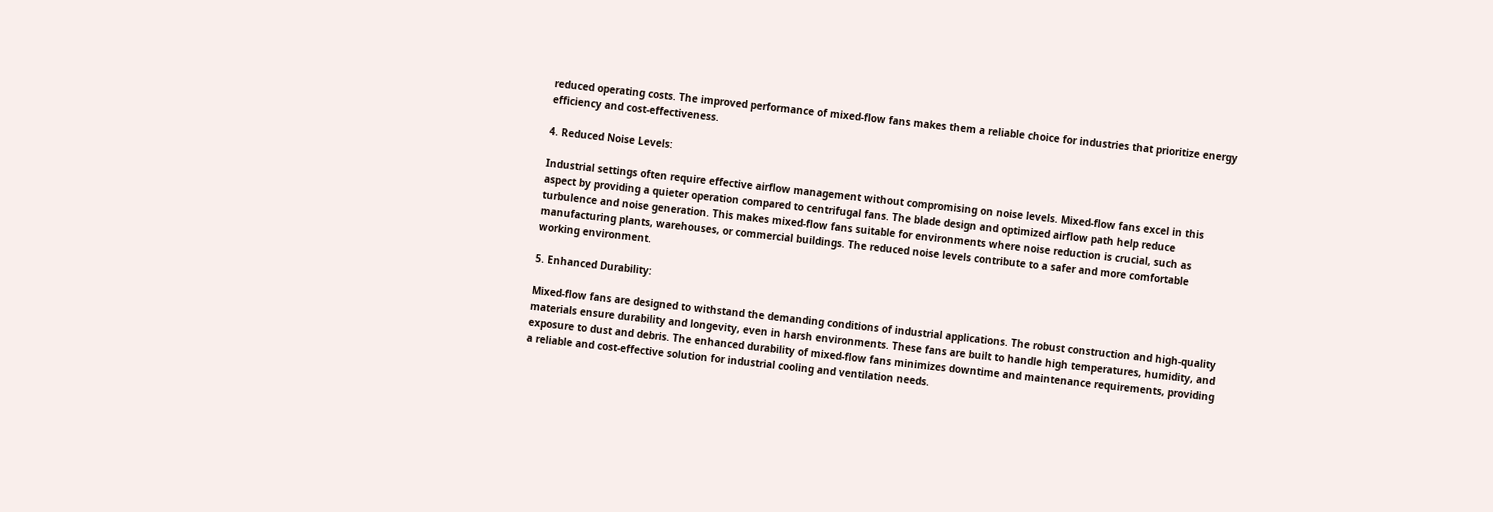reduced operating costs. The improved performance of mixed-flow fans makes them a reliable choice for industries that prioritize energy efficiency and cost-effectiveness.

4. Reduced Noise Levels:

Industrial settings often require effective airflow management without compromising on noise levels. Mixed-flow fans excel in this aspect by providing a quieter operation compared to centrifugal fans. The blade design and optimized airflow path help reduce turbulence and noise generation. This makes mixed-flow fans suitable for environments where noise reduction is crucial, such as manufacturing plants, warehouses, or commercial buildings. The reduced noise levels contribute to a safer and more comfortable working environment.

5. Enhanced Durability:

Mixed-flow fans are designed to withstand the demanding conditions of industrial applications. The robust construction and high-quality materials ensure durability and longevity, even in harsh environments. These fans are built to handle high temperatures, humidity, and exposure to dust and debris. The enhanced durability of mixed-flow fans minimizes downtime and maintenance requirements, providing a reliable and cost-effective solution for industrial cooling and ventilation needs.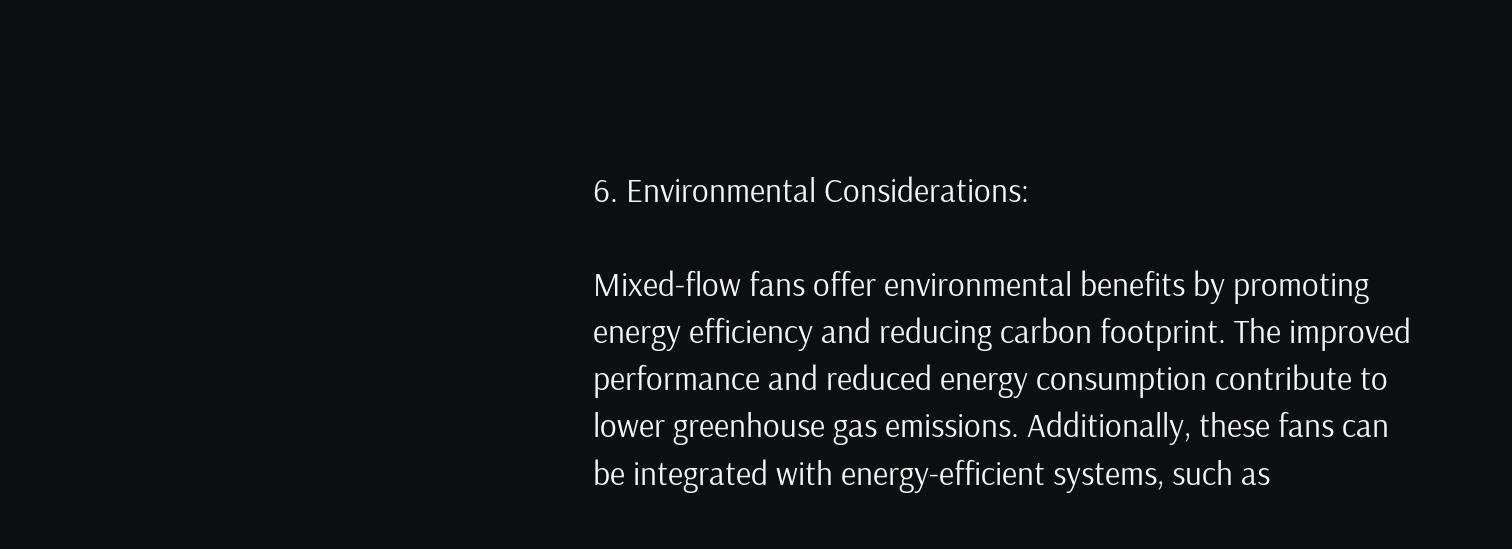6. Environmental Considerations:

Mixed-flow fans offer environmental benefits by promoting energy efficiency and reducing carbon footprint. The improved performance and reduced energy consumption contribute to lower greenhouse gas emissions. Additionally, these fans can be integrated with energy-efficient systems, such as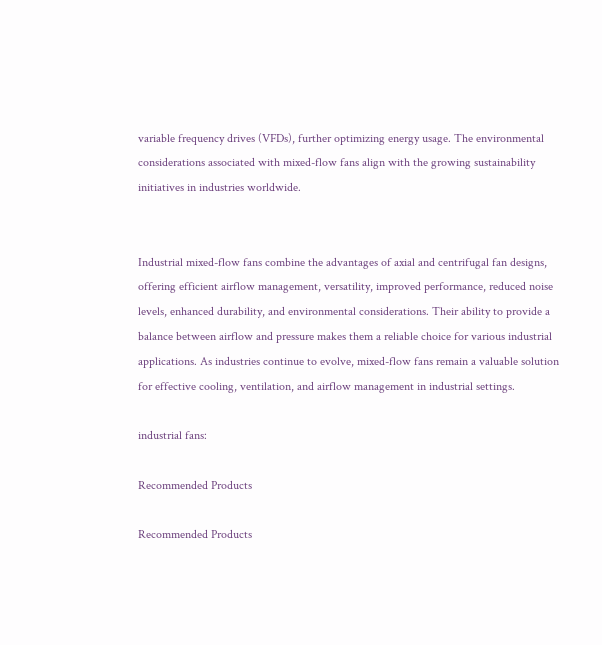variable frequency drives (VFDs), further optimizing energy usage. The environmental considerations associated with mixed-flow fans align with the growing sustainability initiatives in industries worldwide.


Industrial mixed-flow fans combine the advantages of axial and centrifugal fan designs, offering efficient airflow management, versatility, improved performance, reduced noise levels, enhanced durability, and environmental considerations. Their ability to provide a balance between airflow and pressure makes them a reliable choice for various industrial applications. As industries continue to evolve, mixed-flow fans remain a valuable solution for effective cooling, ventilation, and airflow management in industrial settings.

industrial fans:

Recommended Products

Recommended Products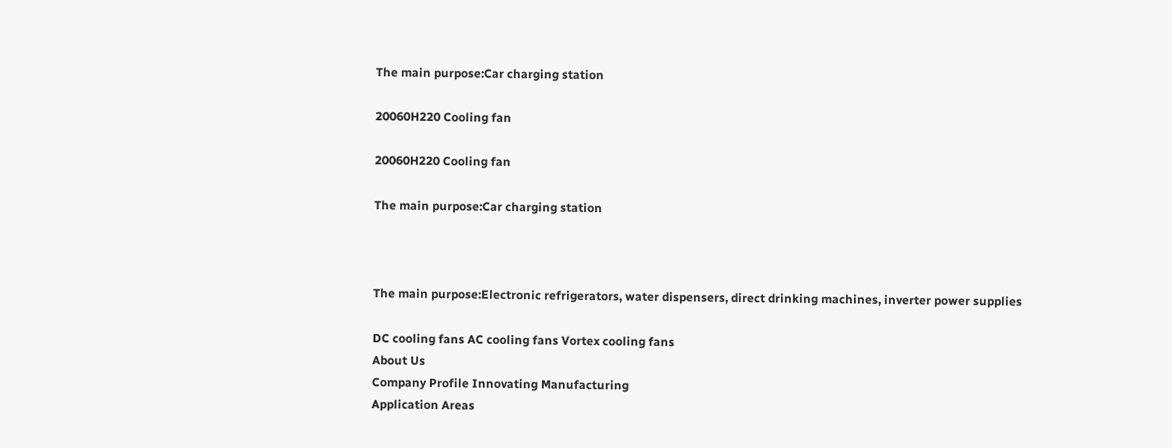The main purpose:Car charging station

20060H220 Cooling fan

20060H220 Cooling fan

The main purpose:Car charging station



The main purpose:Electronic refrigerators, water dispensers, direct drinking machines, inverter power supplies

DC cooling fans AC cooling fans Vortex cooling fans
About Us
Company Profile Innovating Manufacturing
Application Areas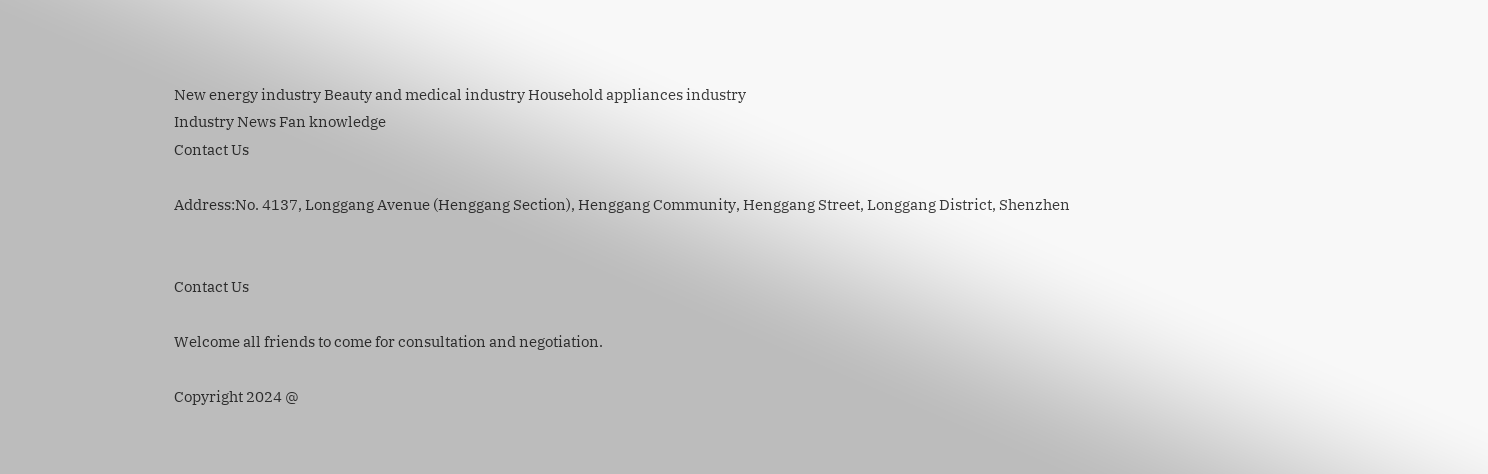New energy industry Beauty and medical industry Household appliances industry
Industry News Fan knowledge
Contact Us

Address:No. 4137, Longgang Avenue (Henggang Section), Henggang Community, Henggang Street, Longgang District, Shenzhen


Contact Us

Welcome all friends to come for consultation and negotiation.

Copyright 2024 @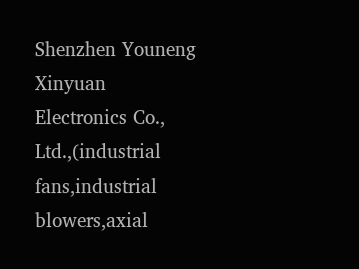Shenzhen Youneng Xinyuan Electronics Co., Ltd.,(industrial fans,industrial blowers,axial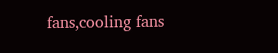fans,cooling fans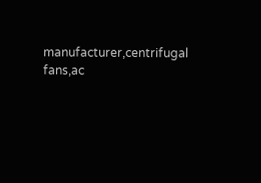manufacturer,centrifugal fans,ac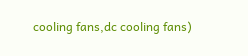cooling fans,dc cooling fans)